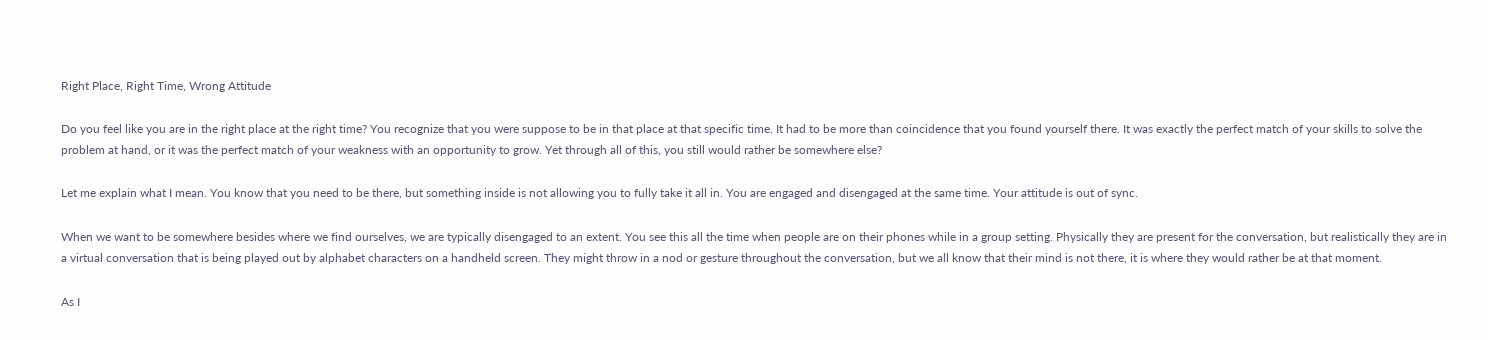Right Place, Right Time, Wrong Attitude

Do you feel like you are in the right place at the right time? You recognize that you were suppose to be in that place at that specific time. It had to be more than coincidence that you found yourself there. It was exactly the perfect match of your skills to solve the problem at hand, or it was the perfect match of your weakness with an opportunity to grow. Yet through all of this, you still would rather be somewhere else?

Let me explain what I mean. You know that you need to be there, but something inside is not allowing you to fully take it all in. You are engaged and disengaged at the same time. Your attitude is out of sync.

When we want to be somewhere besides where we find ourselves, we are typically disengaged to an extent. You see this all the time when people are on their phones while in a group setting. Physically they are present for the conversation, but realistically they are in a virtual conversation that is being played out by alphabet characters on a handheld screen. They might throw in a nod or gesture throughout the conversation, but we all know that their mind is not there, it is where they would rather be at that moment.

As I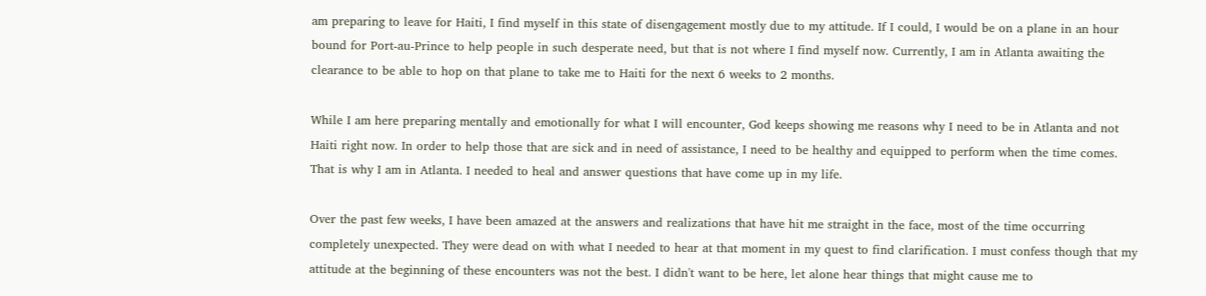am preparing to leave for Haiti, I find myself in this state of disengagement mostly due to my attitude. If I could, I would be on a plane in an hour bound for Port-au-Prince to help people in such desperate need, but that is not where I find myself now. Currently, I am in Atlanta awaiting the clearance to be able to hop on that plane to take me to Haiti for the next 6 weeks to 2 months.

While I am here preparing mentally and emotionally for what I will encounter, God keeps showing me reasons why I need to be in Atlanta and not Haiti right now. In order to help those that are sick and in need of assistance, I need to be healthy and equipped to perform when the time comes. That is why I am in Atlanta. I needed to heal and answer questions that have come up in my life.

Over the past few weeks, I have been amazed at the answers and realizations that have hit me straight in the face, most of the time occurring completely unexpected. They were dead on with what I needed to hear at that moment in my quest to find clarification. I must confess though that my attitude at the beginning of these encounters was not the best. I didn't want to be here, let alone hear things that might cause me to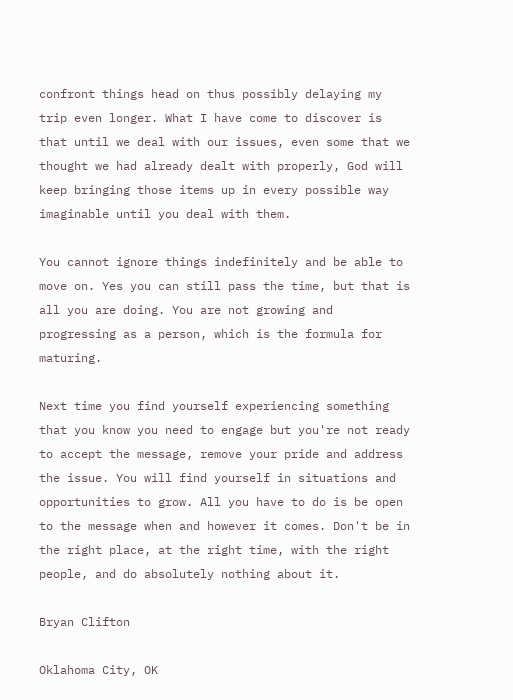confront things head on thus possibly delaying my trip even longer. What I have come to discover is that until we deal with our issues, even some that we thought we had already dealt with properly, God will keep bringing those items up in every possible way imaginable until you deal with them.

You cannot ignore things indefinitely and be able to move on. Yes you can still pass the time, but that is all you are doing. You are not growing and progressing as a person, which is the formula for maturing.

Next time you find yourself experiencing something that you know you need to engage but you're not ready to accept the message, remove your pride and address the issue. You will find yourself in situations and opportunities to grow. All you have to do is be open to the message when and however it comes. Don't be in the right place, at the right time, with the right people, and do absolutely nothing about it.

Bryan Clifton

Oklahoma City, OK